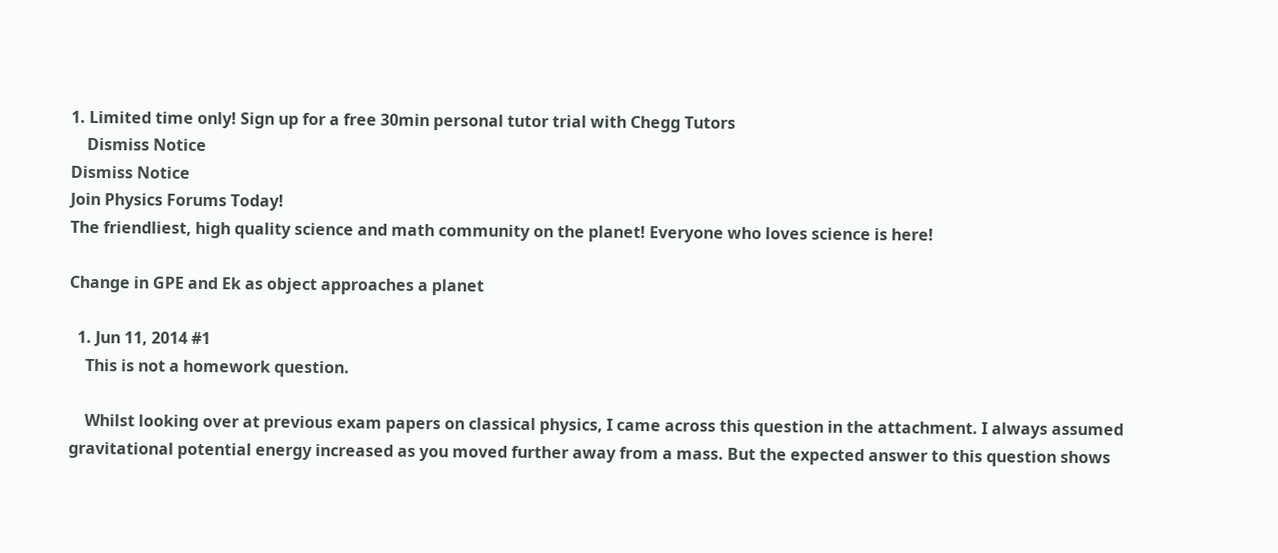1. Limited time only! Sign up for a free 30min personal tutor trial with Chegg Tutors
    Dismiss Notice
Dismiss Notice
Join Physics Forums Today!
The friendliest, high quality science and math community on the planet! Everyone who loves science is here!

Change in GPE and Ek as object approaches a planet

  1. Jun 11, 2014 #1
    This is not a homework question.

    Whilst looking over at previous exam papers on classical physics, I came across this question in the attachment. I always assumed gravitational potential energy increased as you moved further away from a mass. But the expected answer to this question shows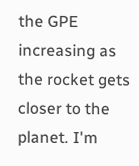the GPE increasing as the rocket gets closer to the planet. I'm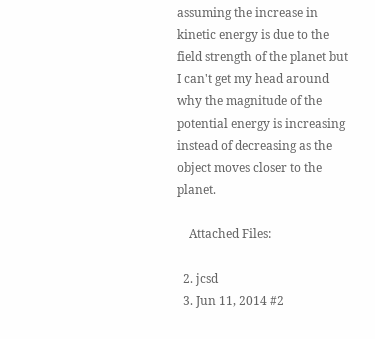assuming the increase in kinetic energy is due to the field strength of the planet but I can't get my head around why the magnitude of the potential energy is increasing instead of decreasing as the object moves closer to the planet.

    Attached Files:

  2. jcsd
  3. Jun 11, 2014 #2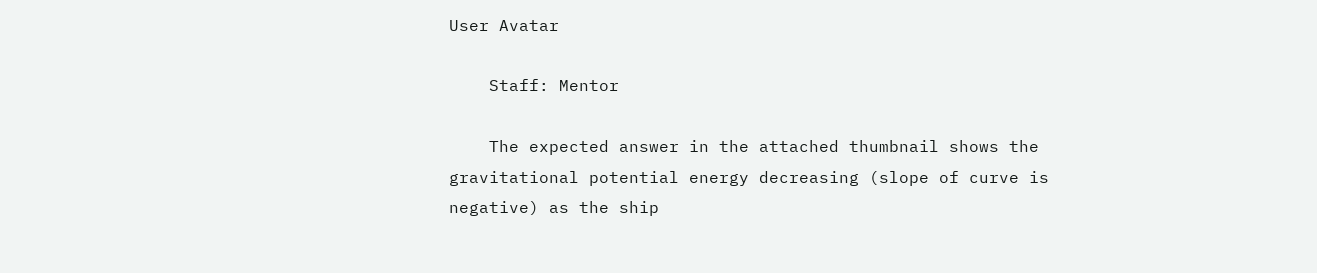User Avatar

    Staff: Mentor

    The expected answer in the attached thumbnail shows the gravitational potential energy decreasing (slope of curve is negative) as the ship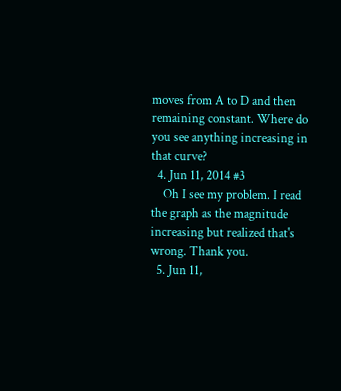moves from A to D and then remaining constant. Where do you see anything increasing in that curve?
  4. Jun 11, 2014 #3
    Oh I see my problem. I read the graph as the magnitude increasing but realized that's wrong. Thank you.
  5. Jun 11,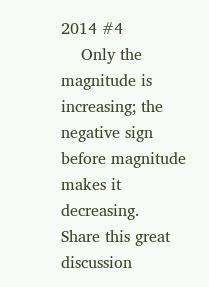2014 #4
    Only the magnitude is increasing; the negative sign before magnitude makes it decreasing.
Share this great discussion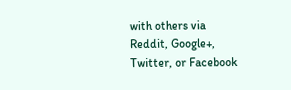with others via Reddit, Google+, Twitter, or Facebook